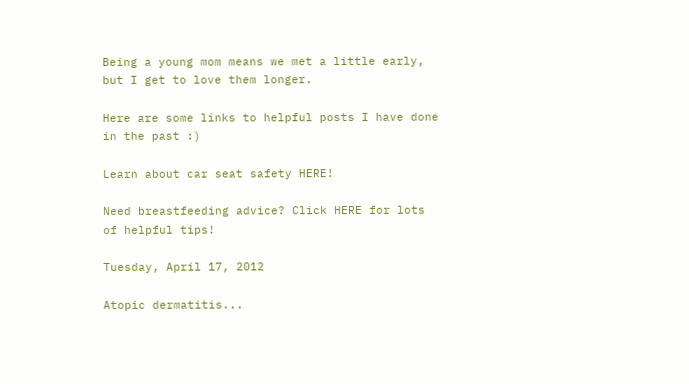Being a young mom means we met a little early, but I get to love them longer.

Here are some links to helpful posts I have done in the past :)

Learn about car seat safety HERE!

Need breastfeeding advice? Click HERE for lots of helpful tips!

Tuesday, April 17, 2012

Atopic dermatitis...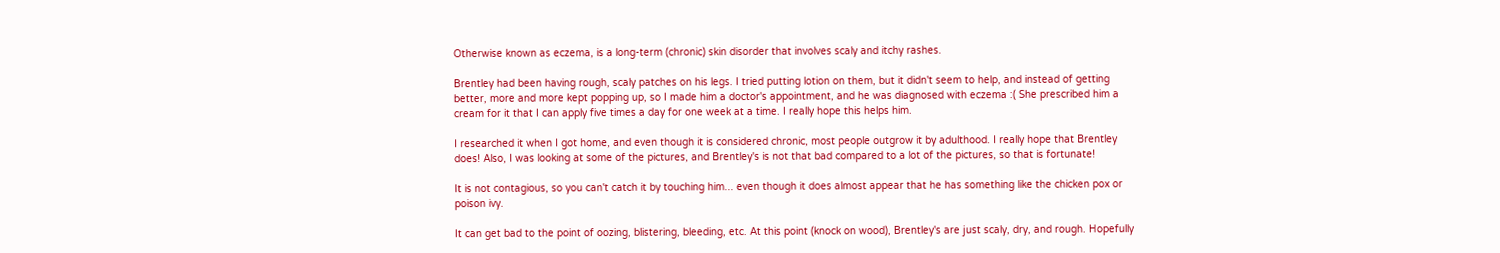Otherwise known as eczema, is a long-term (chronic) skin disorder that involves scaly and itchy rashes.

Brentley had been having rough, scaly patches on his legs. I tried putting lotion on them, but it didn't seem to help, and instead of getting better, more and more kept popping up, so I made him a doctor's appointment, and he was diagnosed with eczema :( She prescribed him a cream for it that I can apply five times a day for one week at a time. I really hope this helps him.

I researched it when I got home, and even though it is considered chronic, most people outgrow it by adulthood. I really hope that Brentley does! Also, I was looking at some of the pictures, and Brentley's is not that bad compared to a lot of the pictures, so that is fortunate!

It is not contagious, so you can't catch it by touching him... even though it does almost appear that he has something like the chicken pox or poison ivy.

It can get bad to the point of oozing, blistering, bleeding, etc. At this point (knock on wood), Brentley's are just scaly, dry, and rough. Hopefully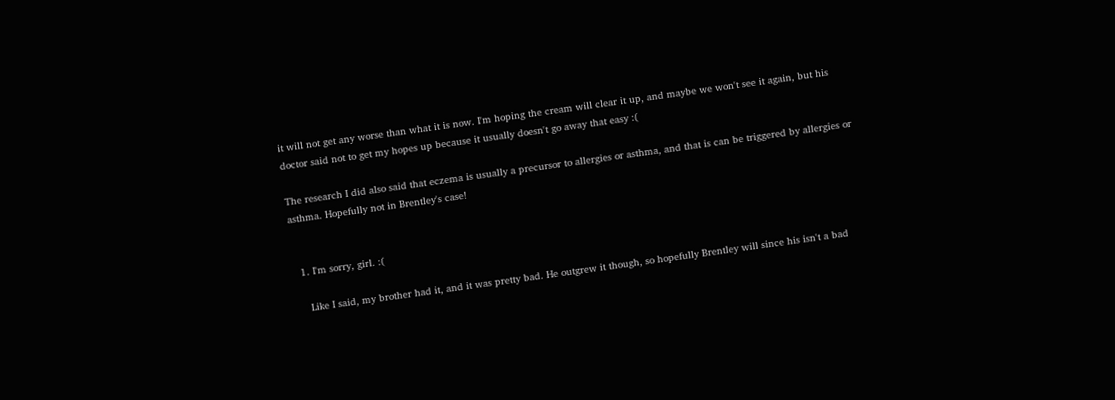it will not get any worse than what it is now. I'm hoping the cream will clear it up, and maybe we won't see it again, but his doctor said not to get my hopes up because it usually doesn't go away that easy :(

The research I did also said that eczema is usually a precursor to allergies or asthma, and that is can be triggered by allergies or asthma. Hopefully not in Brentley's case!


  1. I'm sorry, girl. :(

    Like I said, my brother had it, and it was pretty bad. He outgrew it though, so hopefully Brentley will since his isn't a bad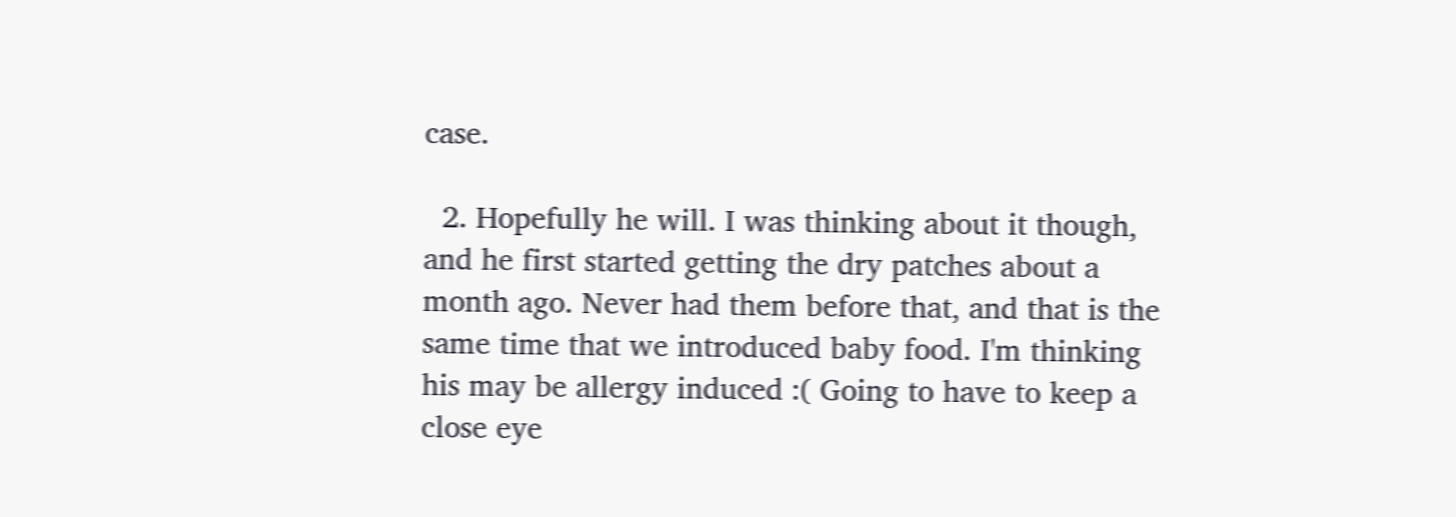case.

  2. Hopefully he will. I was thinking about it though, and he first started getting the dry patches about a month ago. Never had them before that, and that is the same time that we introduced baby food. I'm thinking his may be allergy induced :( Going to have to keep a close eye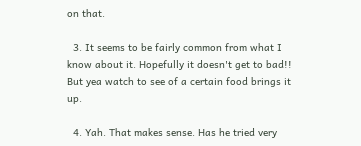on that.

  3. It seems to be fairly common from what I know about it. Hopefully it doesn't get to bad!! But yea watch to see of a certain food brings it up.

  4. Yah. That makes sense. Has he tried very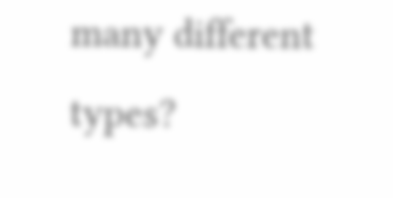many different types?